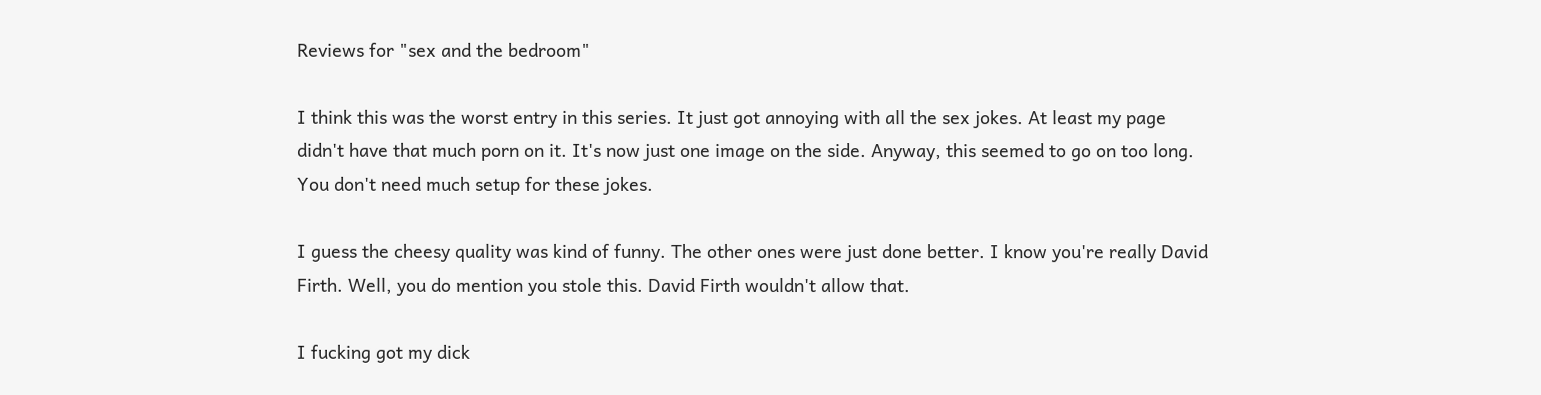Reviews for "sex and the bedroom"

I think this was the worst entry in this series. It just got annoying with all the sex jokes. At least my page didn't have that much porn on it. It's now just one image on the side. Anyway, this seemed to go on too long. You don't need much setup for these jokes.

I guess the cheesy quality was kind of funny. The other ones were just done better. I know you're really David Firth. Well, you do mention you stole this. David Firth wouldn't allow that.

I fucking got my dick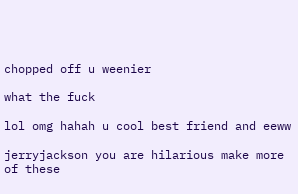chopped off u weenier

what the fuck

lol omg hahah u cool best friend and eeww

jerryjackson you are hilarious make more of these